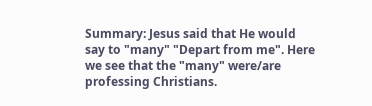Summary: Jesus said that He would say to "many" "Depart from me". Here we see that the "many" were/are professing Christians.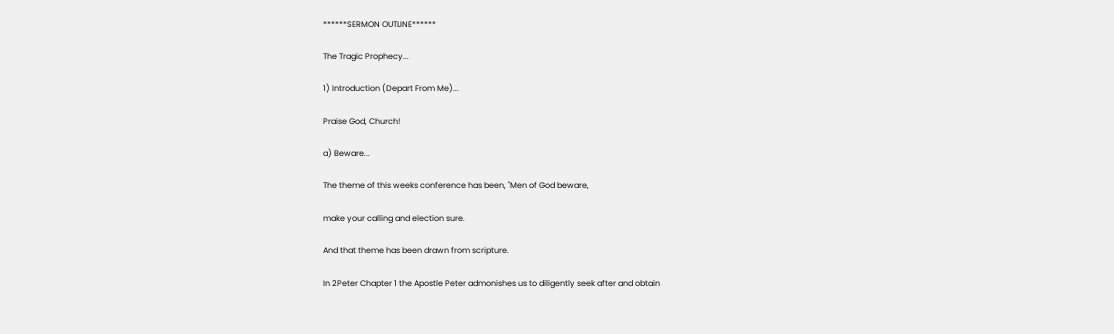******SERMON OUTLINE******

The Tragic Prophecy...

1) Introduction (Depart From Me)...

Praise God, Church!

a) Beware...

The theme of this weeks conference has been, "Men of God beware,

make your calling and election sure.

And that theme has been drawn from scripture.

In 2Peter Chapter 1 the Apostle Peter admonishes us to diligently seek after and obtain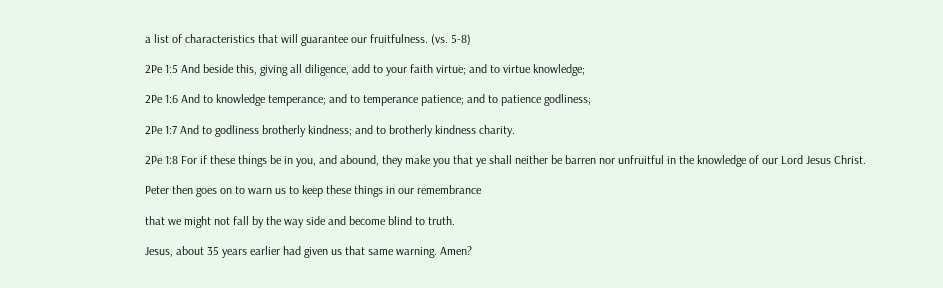a list of characteristics that will guarantee our fruitfulness. (vs. 5-8)

2Pe 1:5 And beside this, giving all diligence, add to your faith virtue; and to virtue knowledge;

2Pe 1:6 And to knowledge temperance; and to temperance patience; and to patience godliness;

2Pe 1:7 And to godliness brotherly kindness; and to brotherly kindness charity.

2Pe 1:8 For if these things be in you, and abound, they make you that ye shall neither be barren nor unfruitful in the knowledge of our Lord Jesus Christ.

Peter then goes on to warn us to keep these things in our remembrance

that we might not fall by the way side and become blind to truth.

Jesus, about 35 years earlier had given us that same warning. Amen?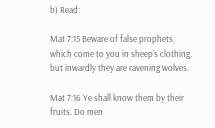b) Read:

Mat 7:15 Beware of false prophets, which come to you in sheep’s clothing, but inwardly they are ravening wolves.

Mat 7:16 Ye shall know them by their fruits. Do men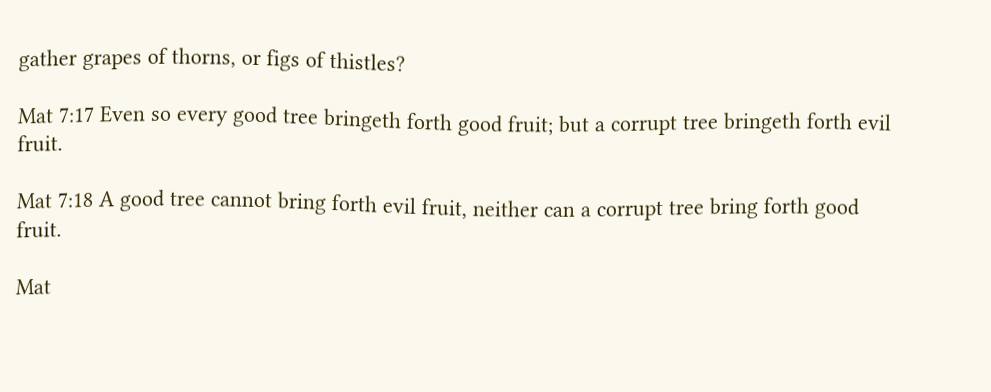gather grapes of thorns, or figs of thistles?

Mat 7:17 Even so every good tree bringeth forth good fruit; but a corrupt tree bringeth forth evil fruit.

Mat 7:18 A good tree cannot bring forth evil fruit, neither can a corrupt tree bring forth good fruit.

Mat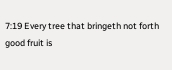7:19 Every tree that bringeth not forth good fruit is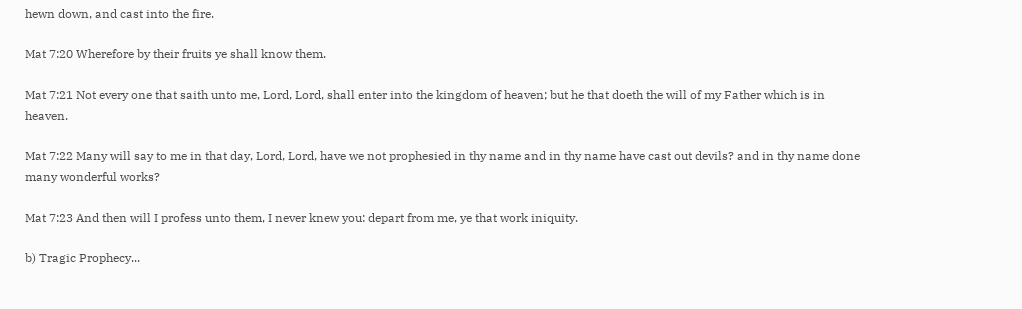hewn down, and cast into the fire.

Mat 7:20 Wherefore by their fruits ye shall know them.

Mat 7:21 Not every one that saith unto me, Lord, Lord, shall enter into the kingdom of heaven; but he that doeth the will of my Father which is in heaven.

Mat 7:22 Many will say to me in that day, Lord, Lord, have we not prophesied in thy name and in thy name have cast out devils? and in thy name done many wonderful works?

Mat 7:23 And then will I profess unto them, I never knew you: depart from me, ye that work iniquity.

b) Tragic Prophecy...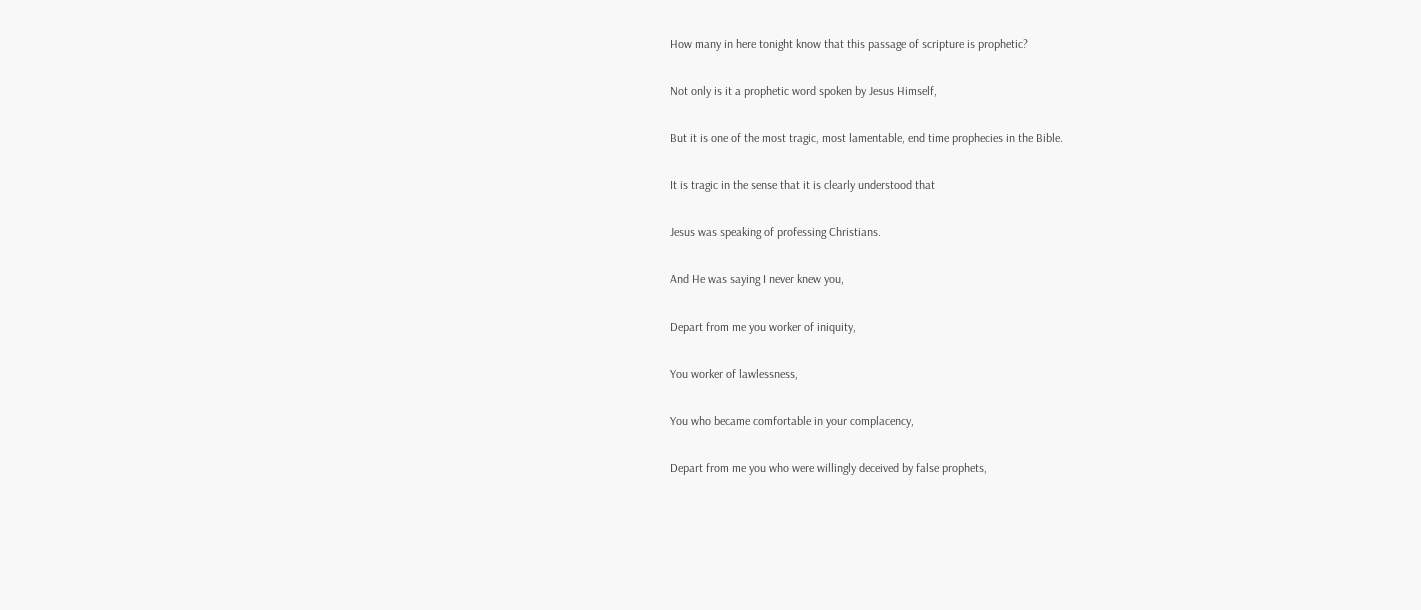How many in here tonight know that this passage of scripture is prophetic?

Not only is it a prophetic word spoken by Jesus Himself,

But it is one of the most tragic, most lamentable, end time prophecies in the Bible.

It is tragic in the sense that it is clearly understood that

Jesus was speaking of professing Christians.

And He was saying I never knew you,

Depart from me you worker of iniquity,

You worker of lawlessness,

You who became comfortable in your complacency,

Depart from me you who were willingly deceived by false prophets,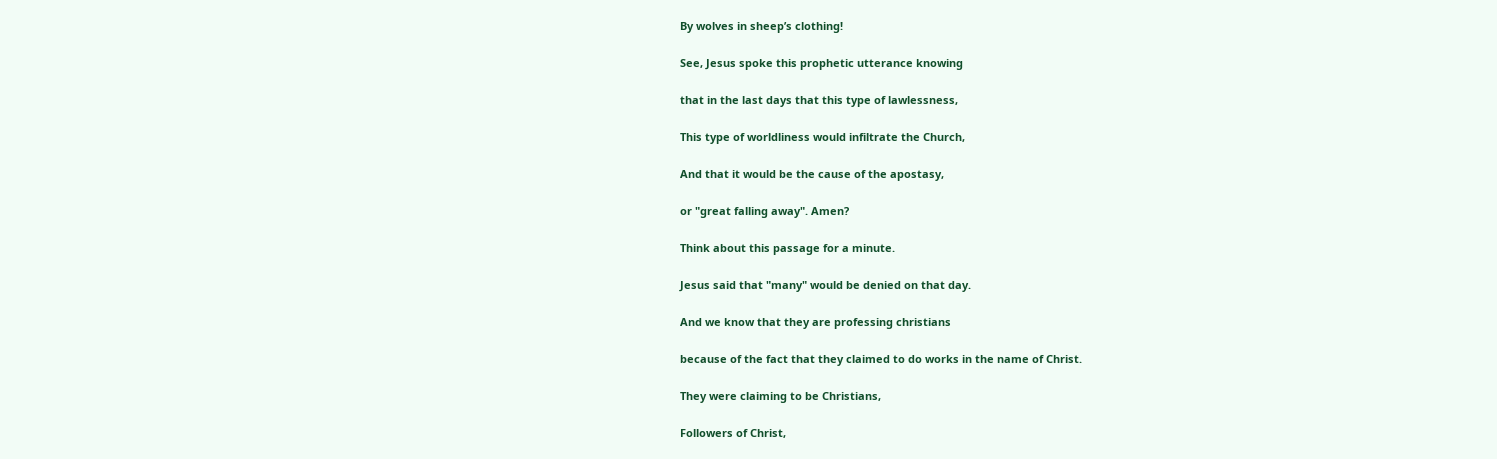By wolves in sheep’s clothing!

See, Jesus spoke this prophetic utterance knowing

that in the last days that this type of lawlessness,

This type of worldliness would infiltrate the Church,

And that it would be the cause of the apostasy,

or "great falling away". Amen?

Think about this passage for a minute.

Jesus said that "many" would be denied on that day.

And we know that they are professing christians

because of the fact that they claimed to do works in the name of Christ.

They were claiming to be Christians,

Followers of Christ,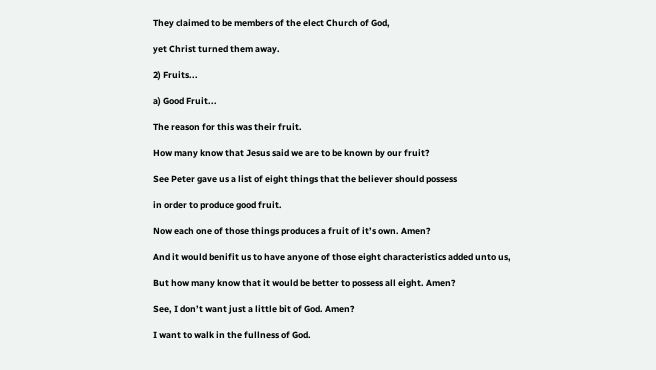They claimed to be members of the elect Church of God,

yet Christ turned them away.

2) Fruits...

a) Good Fruit...

The reason for this was their fruit.

How many know that Jesus said we are to be known by our fruit?

See Peter gave us a list of eight things that the believer should possess

in order to produce good fruit.

Now each one of those things produces a fruit of it’s own. Amen?

And it would benifit us to have anyone of those eight characteristics added unto us,

But how many know that it would be better to possess all eight. Amen?

See, I don’t want just a little bit of God. Amen?

I want to walk in the fullness of God.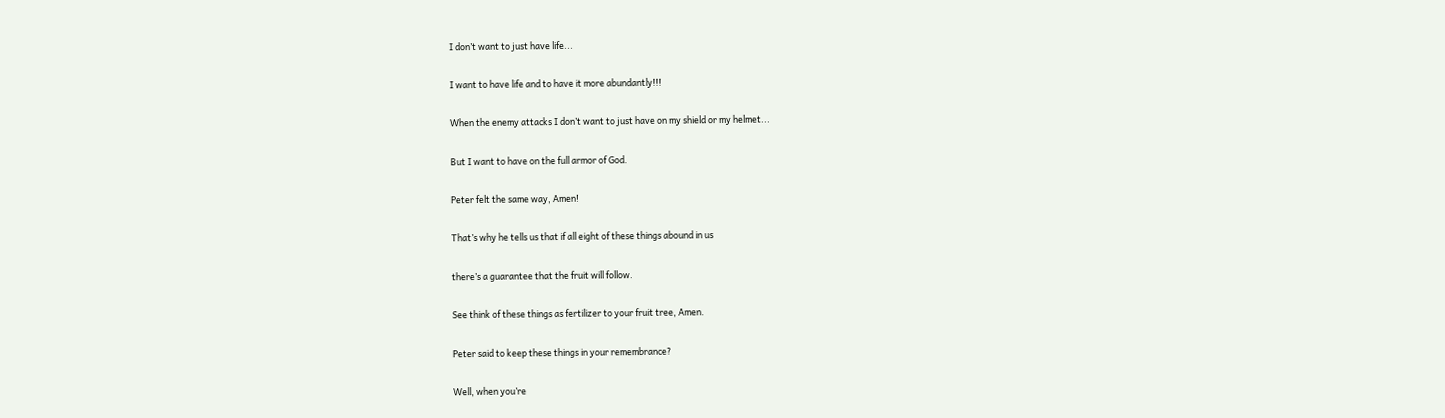I don’t want to just have life...

I want to have life and to have it more abundantly!!!

When the enemy attacks I don’t want to just have on my shield or my helmet...

But I want to have on the full armor of God.

Peter felt the same way, Amen!

That’s why he tells us that if all eight of these things abound in us

there’s a guarantee that the fruit will follow.

See think of these things as fertilizer to your fruit tree, Amen.

Peter said to keep these things in your remembrance?

Well, when you’re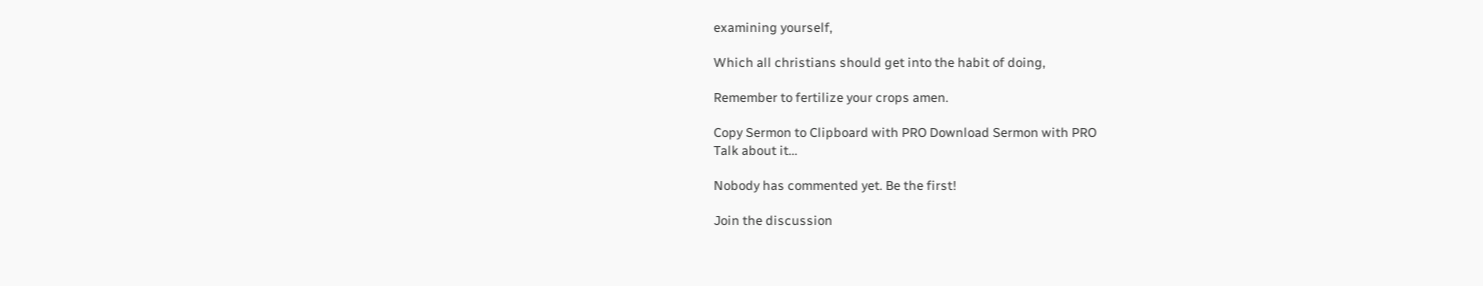examining yourself,

Which all christians should get into the habit of doing,

Remember to fertilize your crops amen.

Copy Sermon to Clipboard with PRO Download Sermon with PRO
Talk about it...

Nobody has commented yet. Be the first!

Join the discussion